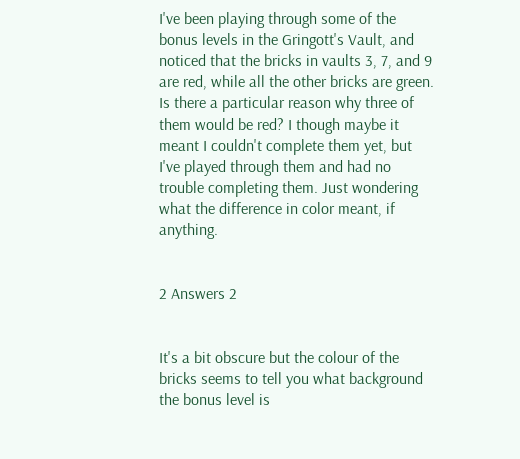I've been playing through some of the bonus levels in the Gringott's Vault, and noticed that the bricks in vaults 3, 7, and 9 are red, while all the other bricks are green. Is there a particular reason why three of them would be red? I though maybe it meant I couldn't complete them yet, but I've played through them and had no trouble completing them. Just wondering what the difference in color meant, if anything.


2 Answers 2


It's a bit obscure but the colour of the bricks seems to tell you what background the bonus level is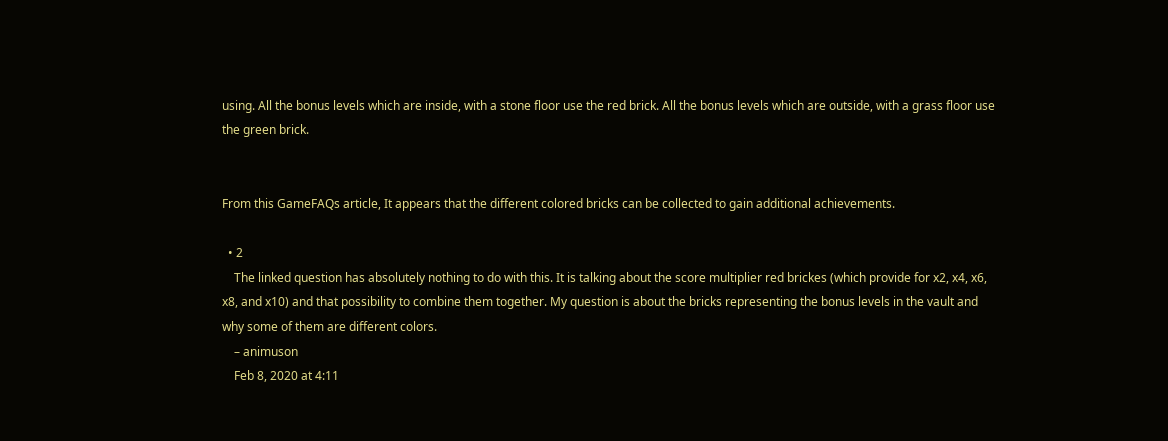using. All the bonus levels which are inside, with a stone floor use the red brick. All the bonus levels which are outside, with a grass floor use the green brick.


From this GameFAQs article, It appears that the different colored bricks can be collected to gain additional achievements.

  • 2
    The linked question has absolutely nothing to do with this. It is talking about the score multiplier red brickes (which provide for x2, x4, x6, x8, and x10) and that possibility to combine them together. My question is about the bricks representing the bonus levels in the vault and why some of them are different colors.
    – animuson
    Feb 8, 2020 at 4:11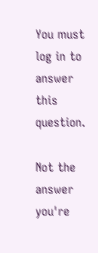You must log in to answer this question.

Not the answer you're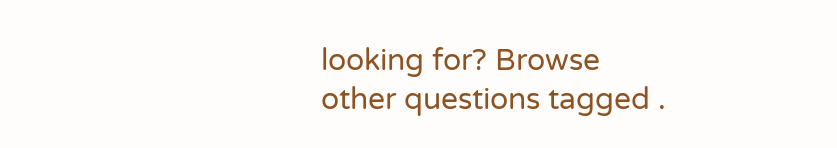looking for? Browse other questions tagged .